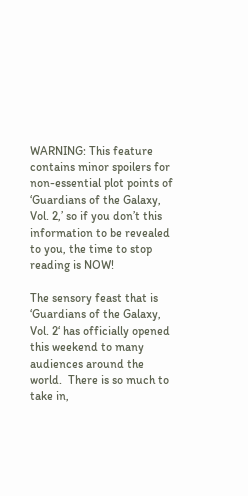WARNING: This feature contains minor spoilers for non-essential plot points of ‘Guardians of the Galaxy, Vol. 2,’ so if you don’t this information to be revealed to you, the time to stop reading is NOW!

The sensory feast that is ‘Guardians of the Galaxy, Vol. 2‘ has officially opened this weekend to many audiences around the world.  There is so much to take in,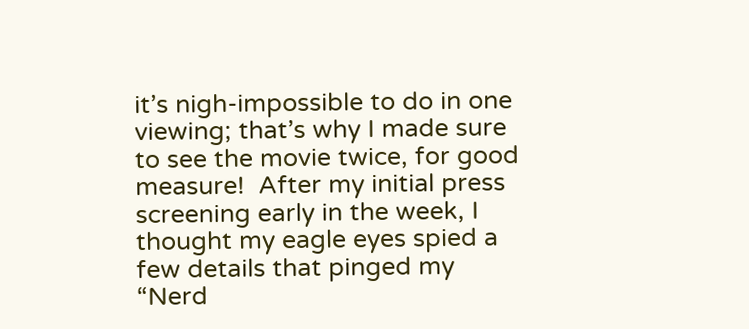it’s nigh-impossible to do in one viewing; that’s why I made sure to see the movie twice, for good measure!  After my initial press screening early in the week, I thought my eagle eyes spied a few details that pinged my “Nerd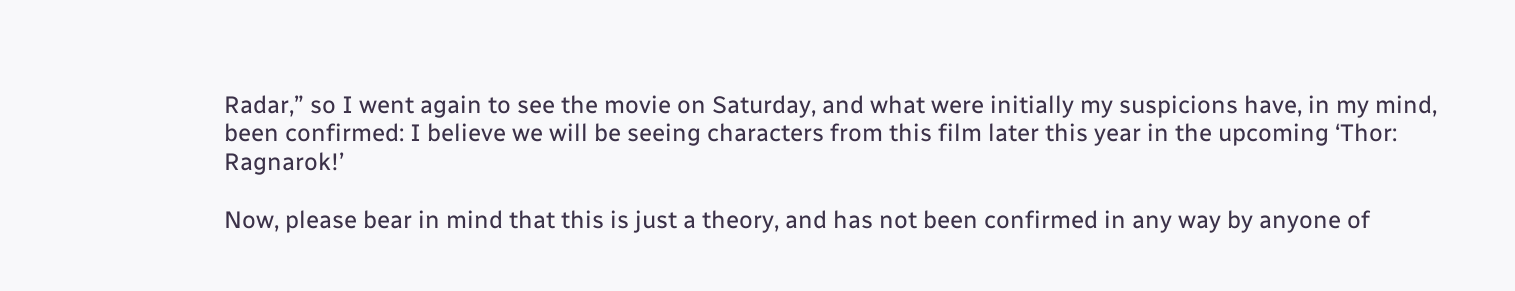Radar,” so I went again to see the movie on Saturday, and what were initially my suspicions have, in my mind, been confirmed: I believe we will be seeing characters from this film later this year in the upcoming ‘Thor: Ragnarok!’

Now, please bear in mind that this is just a theory, and has not been confirmed in any way by anyone of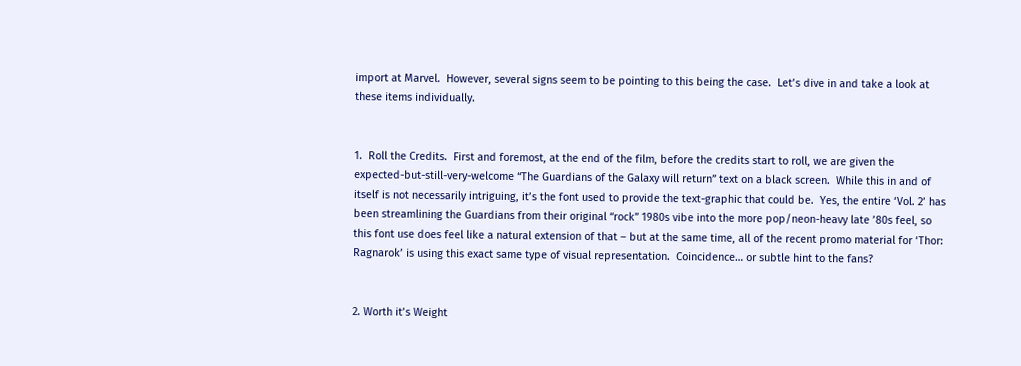import at Marvel.  However, several signs seem to be pointing to this being the case.  Let’s dive in and take a look at these items individually.


1.  Roll the Credits.  First and foremost, at the end of the film, before the credits start to roll, we are given the expected-but-still-very-welcome “The Guardians of the Galaxy will return” text on a black screen.  While this in and of itself is not necessarily intriguing, it’s the font used to provide the text-graphic that could be.  Yes, the entire ‘Vol. 2’ has been streamlining the Guardians from their original “rock” 1980s vibe into the more pop/neon-heavy late ’80s feel, so this font use does feel like a natural extension of that – but at the same time, all of the recent promo material for ‘Thor: Ragnarok’ is using this exact same type of visual representation.  Coincidence… or subtle hint to the fans?


2. Worth it’s Weight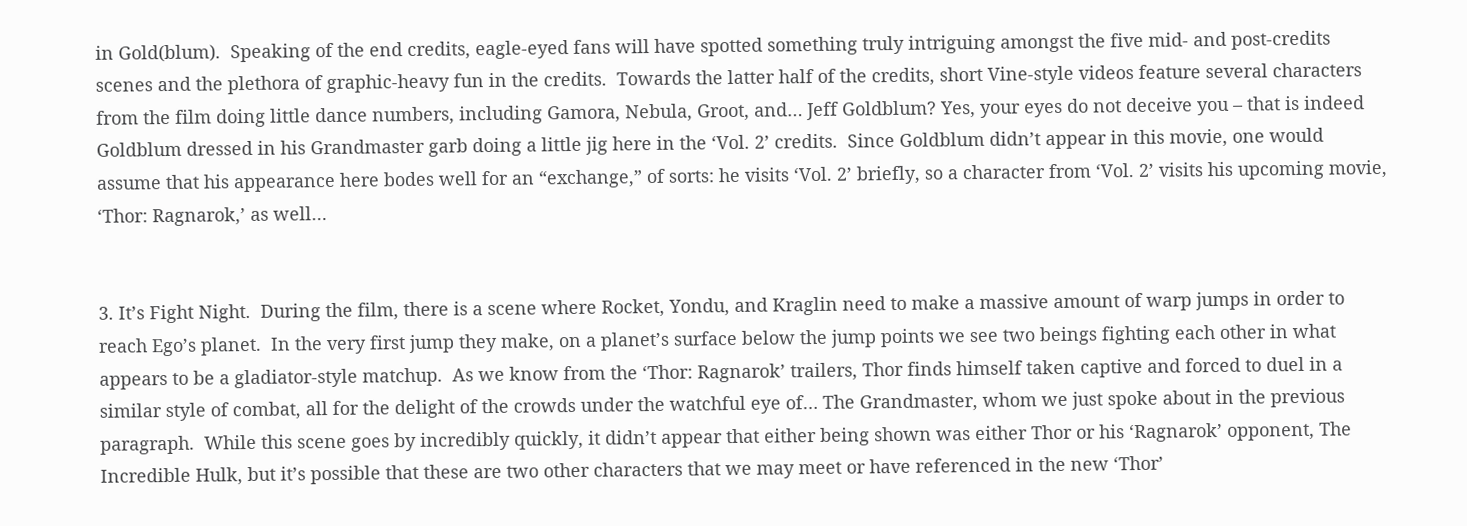in Gold(blum).  Speaking of the end credits, eagle-eyed fans will have spotted something truly intriguing amongst the five mid- and post-credits scenes and the plethora of graphic-heavy fun in the credits.  Towards the latter half of the credits, short Vine-style videos feature several characters from the film doing little dance numbers, including Gamora, Nebula, Groot, and… Jeff Goldblum? Yes, your eyes do not deceive you – that is indeed Goldblum dressed in his Grandmaster garb doing a little jig here in the ‘Vol. 2’ credits.  Since Goldblum didn’t appear in this movie, one would assume that his appearance here bodes well for an “exchange,” of sorts: he visits ‘Vol. 2’ briefly, so a character from ‘Vol. 2’ visits his upcoming movie, ‘Thor: Ragnarok,’ as well…


3. It’s Fight Night.  During the film, there is a scene where Rocket, Yondu, and Kraglin need to make a massive amount of warp jumps in order to reach Ego’s planet.  In the very first jump they make, on a planet’s surface below the jump points we see two beings fighting each other in what appears to be a gladiator-style matchup.  As we know from the ‘Thor: Ragnarok’ trailers, Thor finds himself taken captive and forced to duel in a similar style of combat, all for the delight of the crowds under the watchful eye of… The Grandmaster, whom we just spoke about in the previous paragraph.  While this scene goes by incredibly quickly, it didn’t appear that either being shown was either Thor or his ‘Ragnarok’ opponent, The Incredible Hulk, but it’s possible that these are two other characters that we may meet or have referenced in the new ‘Thor’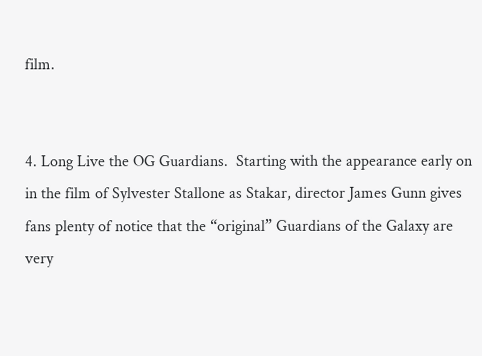film.


4. Long Live the OG Guardians.  Starting with the appearance early on in the film of Sylvester Stallone as Stakar, director James Gunn gives fans plenty of notice that the “original” Guardians of the Galaxy are very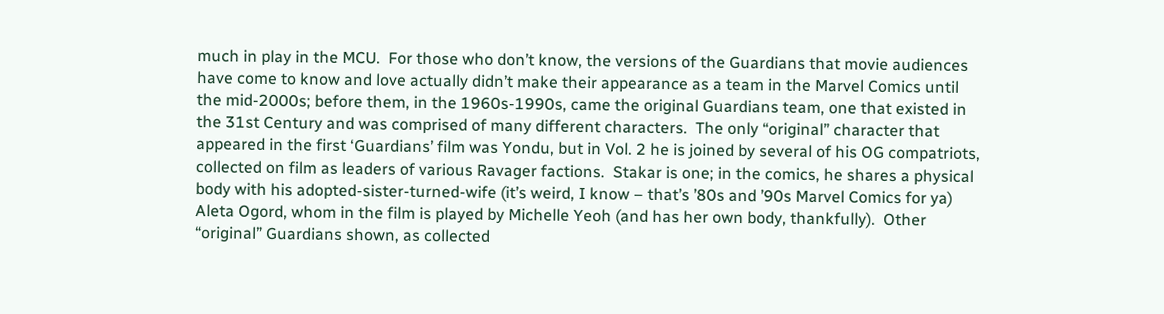much in play in the MCU.  For those who don’t know, the versions of the Guardians that movie audiences have come to know and love actually didn’t make their appearance as a team in the Marvel Comics until the mid-2000s; before them, in the 1960s-1990s, came the original Guardians team, one that existed in the 31st Century and was comprised of many different characters.  The only “original” character that appeared in the first ‘Guardians’ film was Yondu, but in Vol. 2 he is joined by several of his OG compatriots, collected on film as leaders of various Ravager factions.  Stakar is one; in the comics, he shares a physical body with his adopted-sister-turned-wife (it’s weird, I know – that’s ’80s and ’90s Marvel Comics for ya) Aleta Ogord, whom in the film is played by Michelle Yeoh (and has her own body, thankfully).  Other “original” Guardians shown, as collected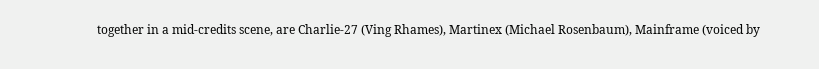together in a mid-credits scene, are Charlie-27 (Ving Rhames), Martinex (Michael Rosenbaum), Mainframe (voiced by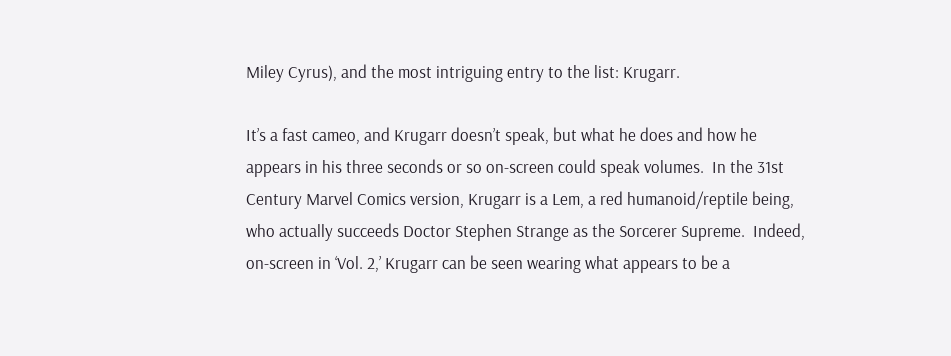Miley Cyrus), and the most intriguing entry to the list: Krugarr.

It’s a fast cameo, and Krugarr doesn’t speak, but what he does and how he appears in his three seconds or so on-screen could speak volumes.  In the 31st Century Marvel Comics version, Krugarr is a Lem, a red humanoid/reptile being, who actually succeeds Doctor Stephen Strange as the Sorcerer Supreme.  Indeed, on-screen in ‘Vol. 2,’ Krugarr can be seen wearing what appears to be a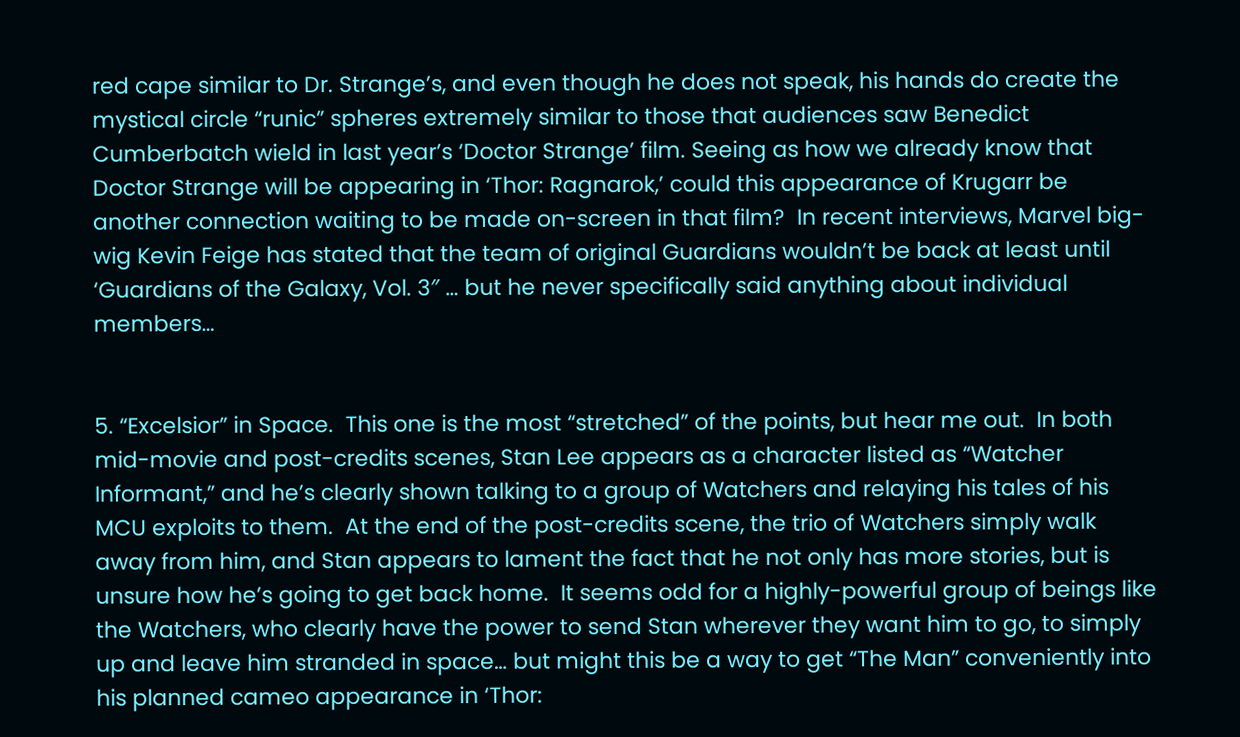red cape similar to Dr. Strange’s, and even though he does not speak, his hands do create the mystical circle “runic” spheres extremely similar to those that audiences saw Benedict Cumberbatch wield in last year’s ‘Doctor Strange’ film. Seeing as how we already know that Doctor Strange will be appearing in ‘Thor: Ragnarok,’ could this appearance of Krugarr be another connection waiting to be made on-screen in that film?  In recent interviews, Marvel big-wig Kevin Feige has stated that the team of original Guardians wouldn’t be back at least until ‘Guardians of the Galaxy, Vol. 3″ … but he never specifically said anything about individual members…


5. “Excelsior” in Space.  This one is the most “stretched” of the points, but hear me out.  In both mid-movie and post-credits scenes, Stan Lee appears as a character listed as “Watcher Informant,” and he’s clearly shown talking to a group of Watchers and relaying his tales of his MCU exploits to them.  At the end of the post-credits scene, the trio of Watchers simply walk away from him, and Stan appears to lament the fact that he not only has more stories, but is unsure how he’s going to get back home.  It seems odd for a highly-powerful group of beings like the Watchers, who clearly have the power to send Stan wherever they want him to go, to simply up and leave him stranded in space… but might this be a way to get “The Man” conveniently into his planned cameo appearance in ‘Thor: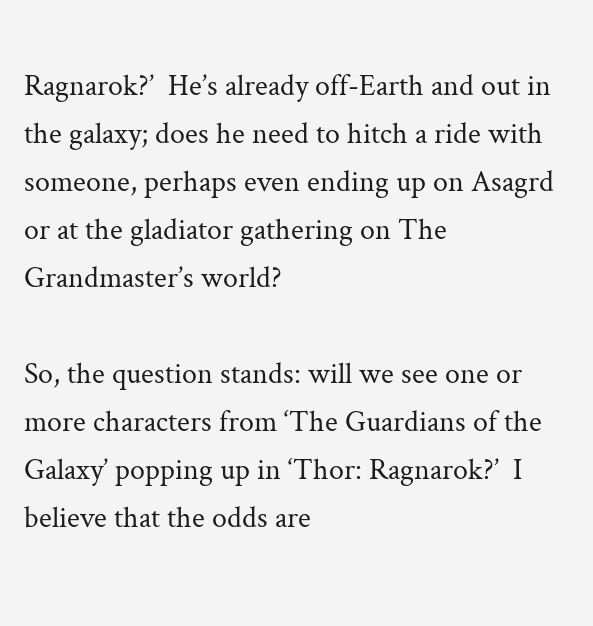Ragnarok?’  He’s already off-Earth and out in the galaxy; does he need to hitch a ride with someone, perhaps even ending up on Asagrd or at the gladiator gathering on The Grandmaster’s world?

So, the question stands: will we see one or more characters from ‘The Guardians of the Galaxy’ popping up in ‘Thor: Ragnarok?’  I believe that the odds are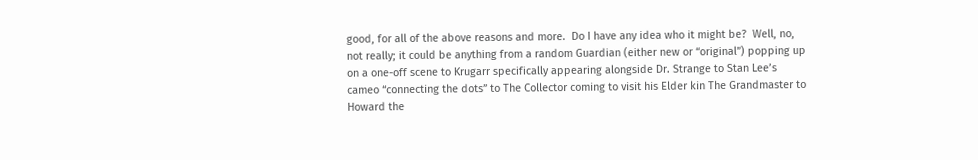good, for all of the above reasons and more.  Do I have any idea who it might be?  Well, no, not really; it could be anything from a random Guardian (either new or “original”) popping up on a one-off scene to Krugarr specifically appearing alongside Dr. Strange to Stan Lee’s cameo “connecting the dots” to The Collector coming to visit his Elder kin The Grandmaster to Howard the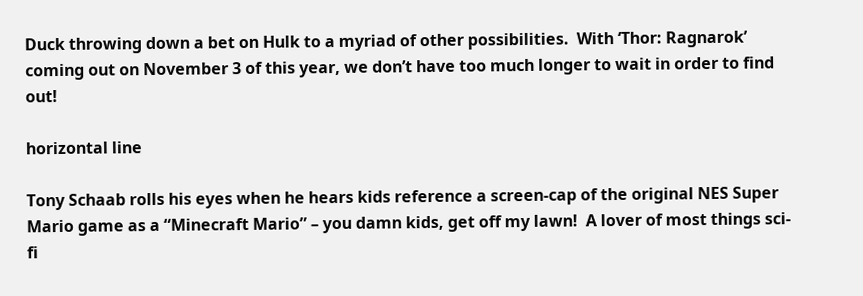Duck throwing down a bet on Hulk to a myriad of other possibilities.  With ‘Thor: Ragnarok’ coming out on November 3 of this year, we don’t have too much longer to wait in order to find out!

horizontal line

Tony Schaab rolls his eyes when he hears kids reference a screen-cap of the original NES Super Mario game as a “Minecraft Mario” – you damn kids, get off my lawn!  A lover of most things sci-fi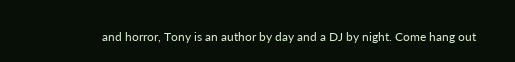and horror, Tony is an author by day and a DJ by night. Come hang out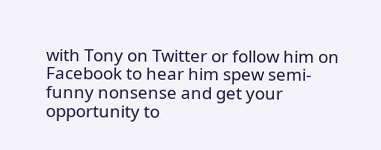with Tony on Twitter or follow him on Facebook to hear him spew semi-funny nonsense and get your opportunity to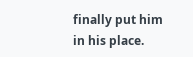finally put him in his place.